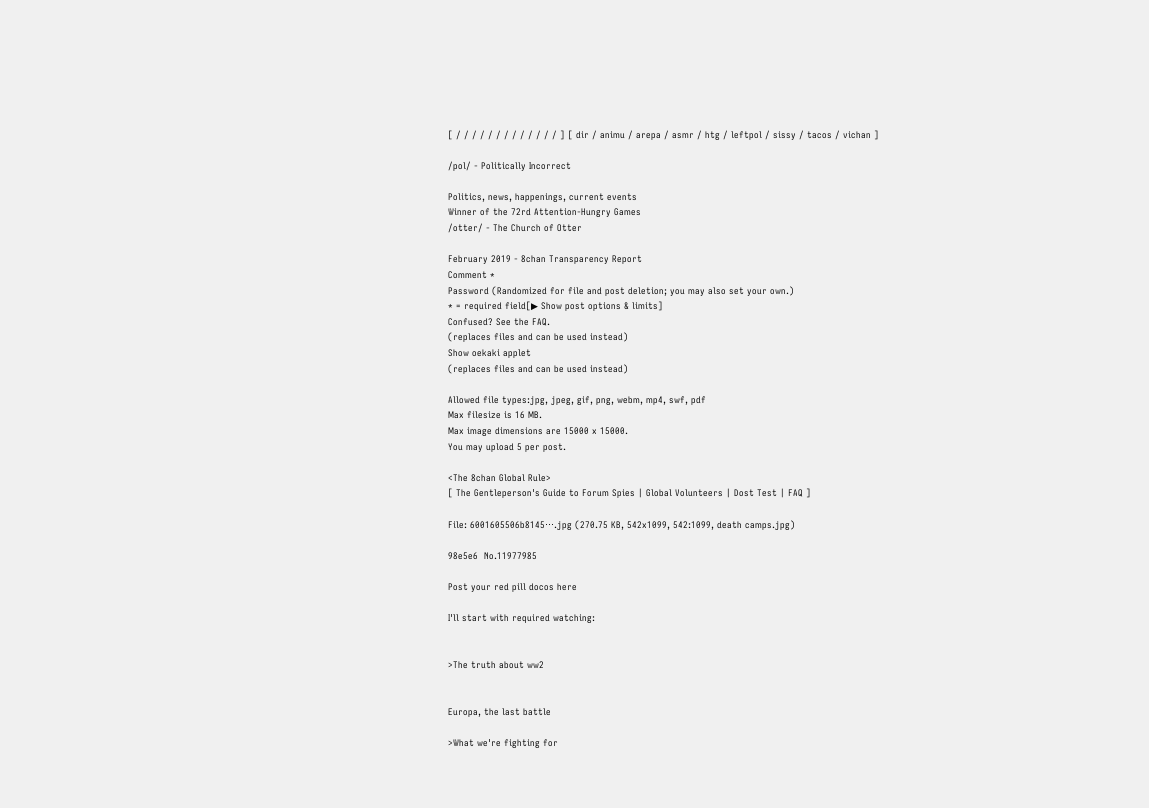[ / / / / / / / / / / / / / ] [ dir / animu / arepa / asmr / htg / leftpol / sissy / tacos / vichan ]

/pol/ - Politically Incorrect

Politics, news, happenings, current events
Winner of the 72rd Attention-Hungry Games
/otter/ - The Church of Otter

February 2019 - 8chan Transparency Report
Comment *
Password (Randomized for file and post deletion; you may also set your own.)
* = required field[▶ Show post options & limits]
Confused? See the FAQ.
(replaces files and can be used instead)
Show oekaki applet
(replaces files and can be used instead)

Allowed file types:jpg, jpeg, gif, png, webm, mp4, swf, pdf
Max filesize is 16 MB.
Max image dimensions are 15000 x 15000.
You may upload 5 per post.

<The 8chan Global Rule>
[ The Gentleperson's Guide to Forum Spies | Global Volunteers | Dost Test | FAQ ]

File: 6001605506b8145⋯.jpg (270.75 KB, 542x1099, 542:1099, death camps.jpg)

98e5e6  No.11977985

Post your red pill docos here

I'll start with required watching:


>The truth about ww2


Europa, the last battle

>What we're fighting for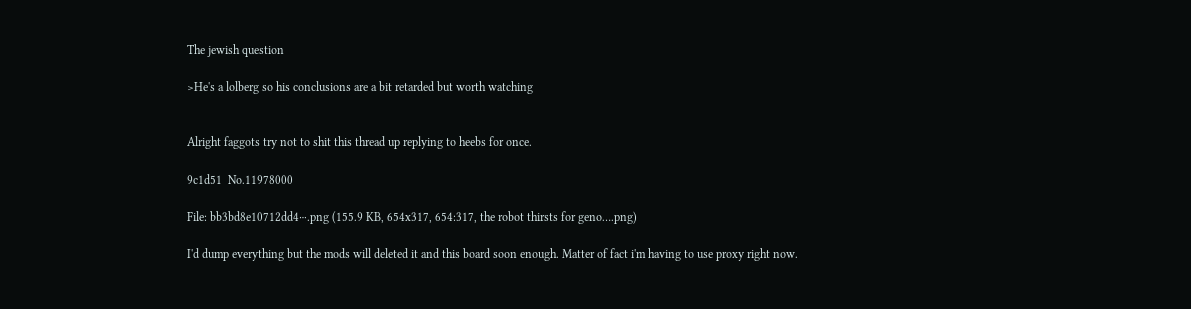The jewish question

>He's a lolberg so his conclusions are a bit retarded but worth watching


Alright faggots try not to shit this thread up replying to heebs for once.

9c1d51  No.11978000

File: bb3bd8e10712dd4⋯.png (155.9 KB, 654x317, 654:317, the robot thirsts for geno….png)

I'd dump everything but the mods will deleted it and this board soon enough. Matter of fact i'm having to use proxy right now.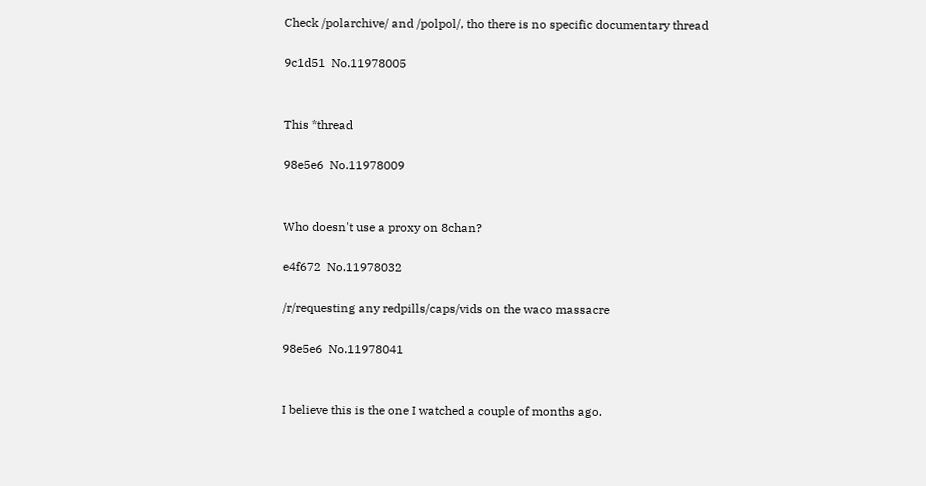Check /polarchive/ and /polpol/, tho there is no specific documentary thread

9c1d51  No.11978005


This *thread

98e5e6  No.11978009


Who doesn't use a proxy on 8chan?

e4f672  No.11978032

/r/requesting any redpills/caps/vids on the waco massacre

98e5e6  No.11978041


I believe this is the one I watched a couple of months ago.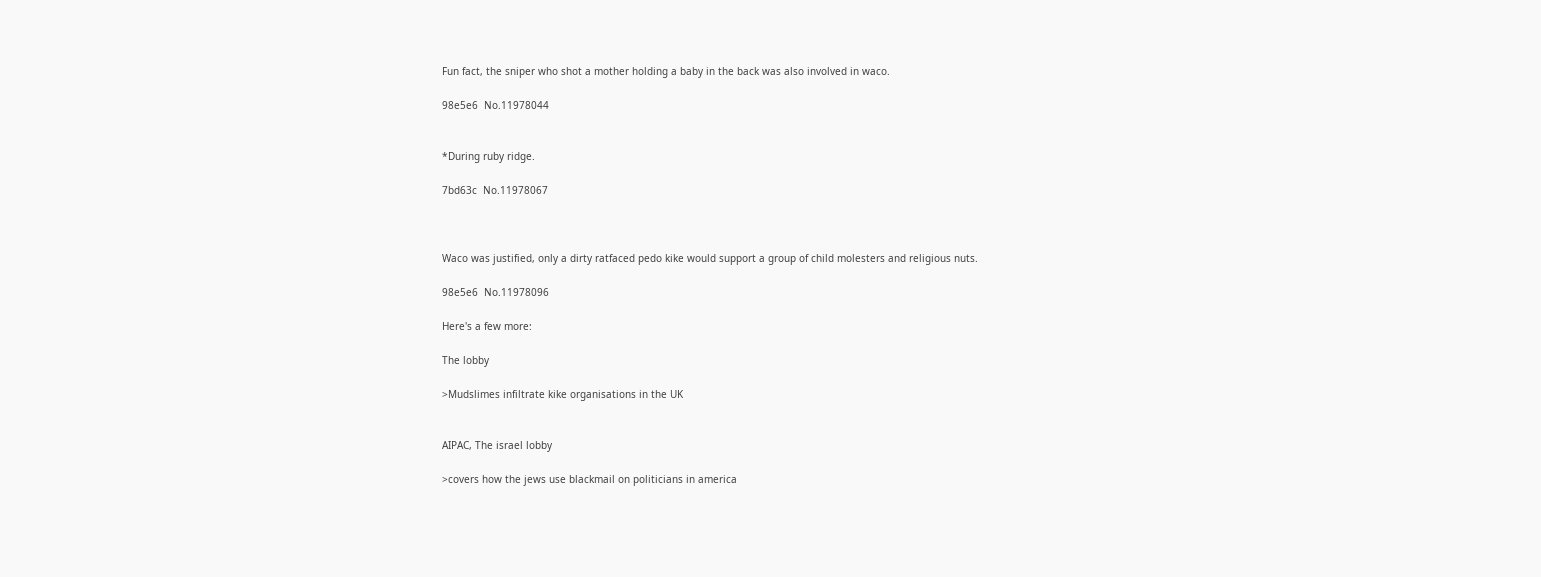Fun fact, the sniper who shot a mother holding a baby in the back was also involved in waco.

98e5e6  No.11978044


*During ruby ridge.

7bd63c  No.11978067



Waco was justified, only a dirty ratfaced pedo kike would support a group of child molesters and religious nuts.

98e5e6  No.11978096

Here's a few more:

The lobby

>Mudslimes infiltrate kike organisations in the UK


AIPAC, The israel lobby

>covers how the jews use blackmail on politicians in america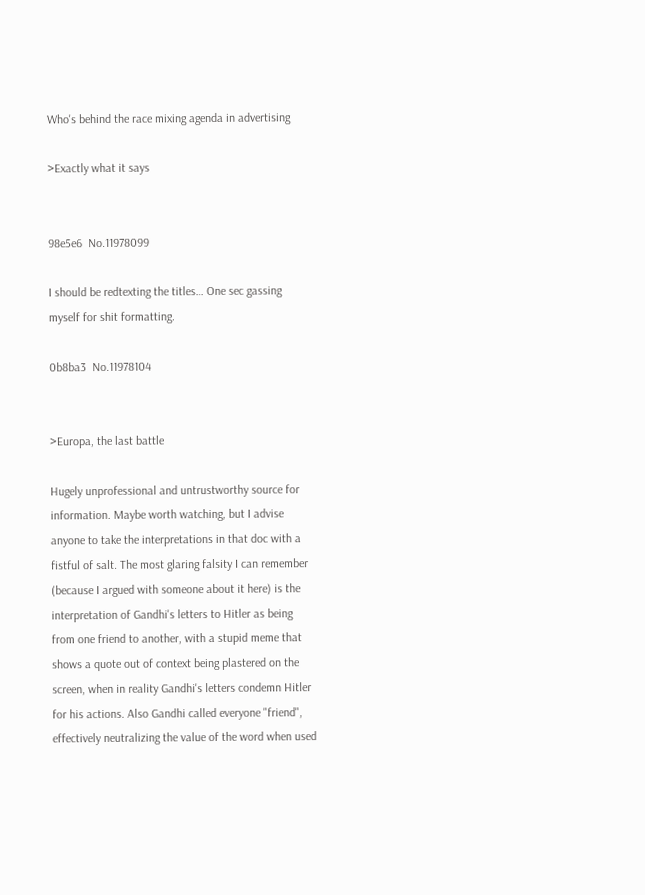Who's behind the race mixing agenda in advertising

>Exactly what it says


98e5e6  No.11978099

I should be redtexting the titles… One sec gassing myself for shit formatting.

0b8ba3  No.11978104


>Europa, the last battle

Hugely unprofessional and untrustworthy source for information. Maybe worth watching, but I advise anyone to take the interpretations in that doc with a fistful of salt. The most glaring falsity I can remember (because I argued with someone about it here) is the interpretation of Gandhi's letters to Hitler as being from one friend to another, with a stupid meme that shows a quote out of context being plastered on the screen, when in reality Gandhi's letters condemn Hitler for his actions. Also Gandhi called everyone "friend", effectively neutralizing the value of the word when used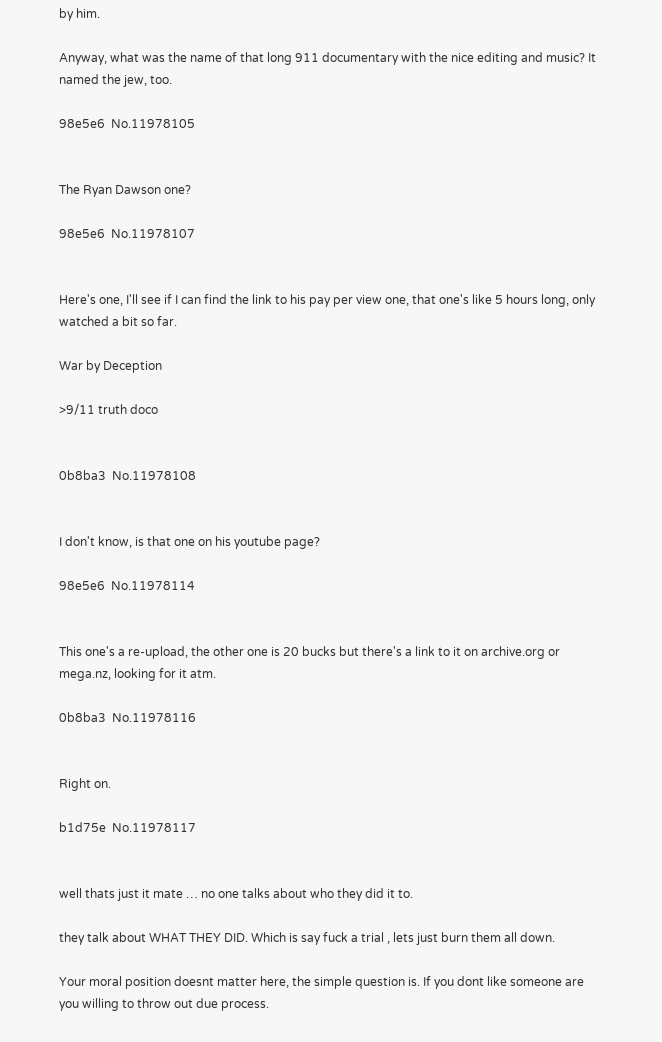by him.

Anyway, what was the name of that long 911 documentary with the nice editing and music? It named the jew, too.

98e5e6  No.11978105


The Ryan Dawson one?

98e5e6  No.11978107


Here's one, I'll see if I can find the link to his pay per view one, that one's like 5 hours long, only watched a bit so far.

War by Deception

>9/11 truth doco


0b8ba3  No.11978108


I don't know, is that one on his youtube page?

98e5e6  No.11978114


This one's a re-upload, the other one is 20 bucks but there's a link to it on archive.org or mega.nz, looking for it atm.

0b8ba3  No.11978116


Right on.

b1d75e  No.11978117


well thats just it mate … no one talks about who they did it to.

they talk about WHAT THEY DID. Which is say fuck a trial , lets just burn them all down.

Your moral position doesnt matter here, the simple question is. If you dont like someone are you willing to throw out due process.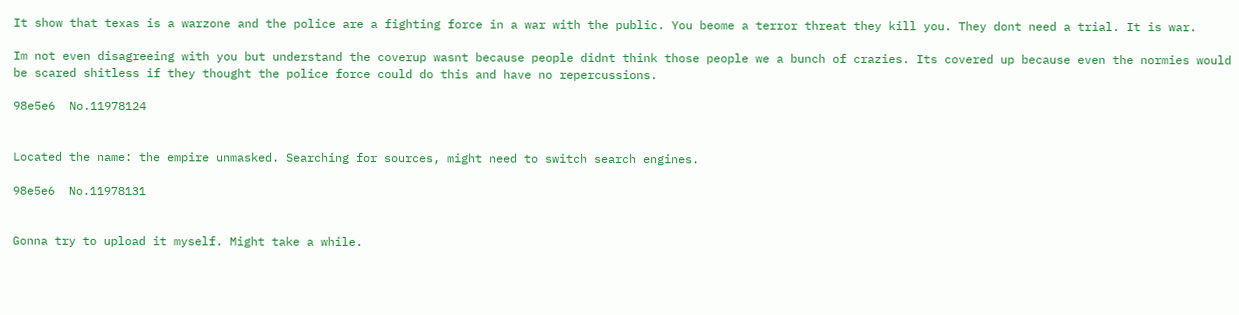It show that texas is a warzone and the police are a fighting force in a war with the public. You beome a terror threat they kill you. They dont need a trial. It is war.

Im not even disagreeing with you but understand the coverup wasnt because people didnt think those people we a bunch of crazies. Its covered up because even the normies would be scared shitless if they thought the police force could do this and have no repercussions.

98e5e6  No.11978124


Located the name: the empire unmasked. Searching for sources, might need to switch search engines.

98e5e6  No.11978131


Gonna try to upload it myself. Might take a while.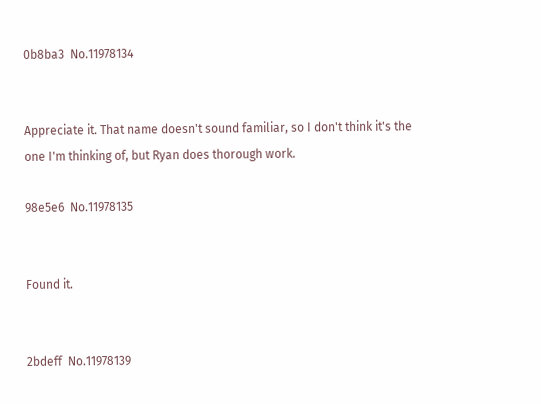0b8ba3  No.11978134


Appreciate it. That name doesn't sound familiar, so I don't think it's the one I'm thinking of, but Ryan does thorough work.

98e5e6  No.11978135


Found it.


2bdeff  No.11978139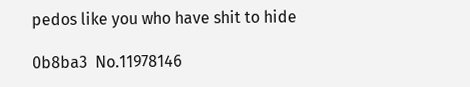pedos like you who have shit to hide

0b8ba3  No.11978146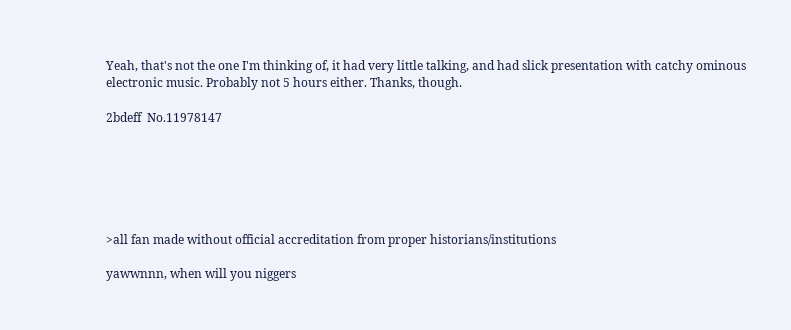Yeah, that's not the one I'm thinking of, it had very little talking, and had slick presentation with catchy ominous electronic music. Probably not 5 hours either. Thanks, though.

2bdeff  No.11978147






>all fan made without official accreditation from proper historians/institutions

yawwnnn, when will you niggers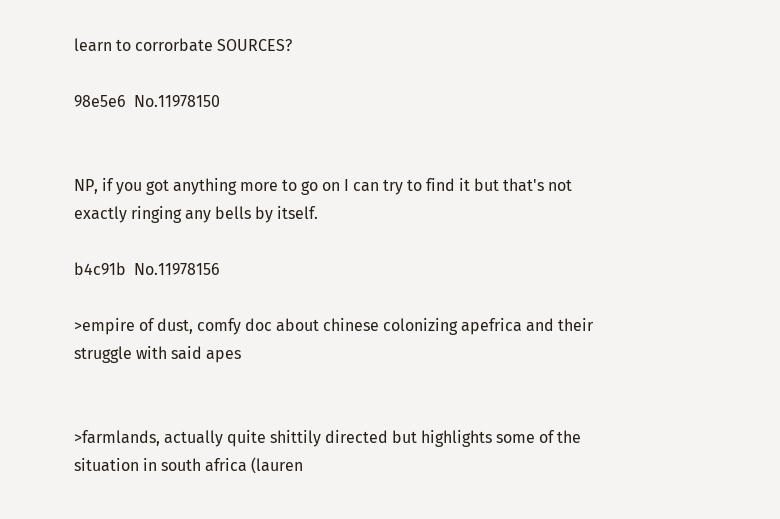learn to corrorbate SOURCES?

98e5e6  No.11978150


NP, if you got anything more to go on I can try to find it but that's not exactly ringing any bells by itself.

b4c91b  No.11978156

>empire of dust, comfy doc about chinese colonizing apefrica and their struggle with said apes


>farmlands, actually quite shittily directed but highlights some of the situation in south africa (lauren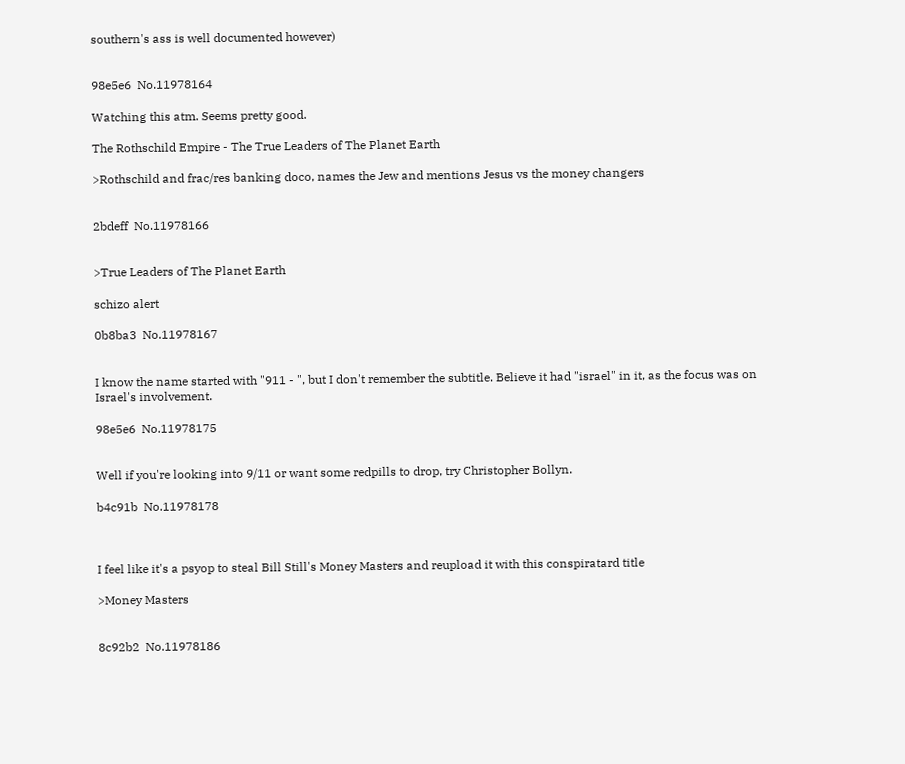southern's ass is well documented however)


98e5e6  No.11978164

Watching this atm. Seems pretty good.

The Rothschild Empire - The True Leaders of The Planet Earth

>Rothschild and frac/res banking doco, names the Jew and mentions Jesus vs the money changers


2bdeff  No.11978166


>True Leaders of The Planet Earth

schizo alert

0b8ba3  No.11978167


I know the name started with "911 - ", but I don't remember the subtitle. Believe it had "israel" in it, as the focus was on Israel's involvement.

98e5e6  No.11978175


Well if you're looking into 9/11 or want some redpills to drop, try Christopher Bollyn.

b4c91b  No.11978178



I feel like it's a psyop to steal Bill Still's Money Masters and reupload it with this conspiratard title

>Money Masters


8c92b2  No.11978186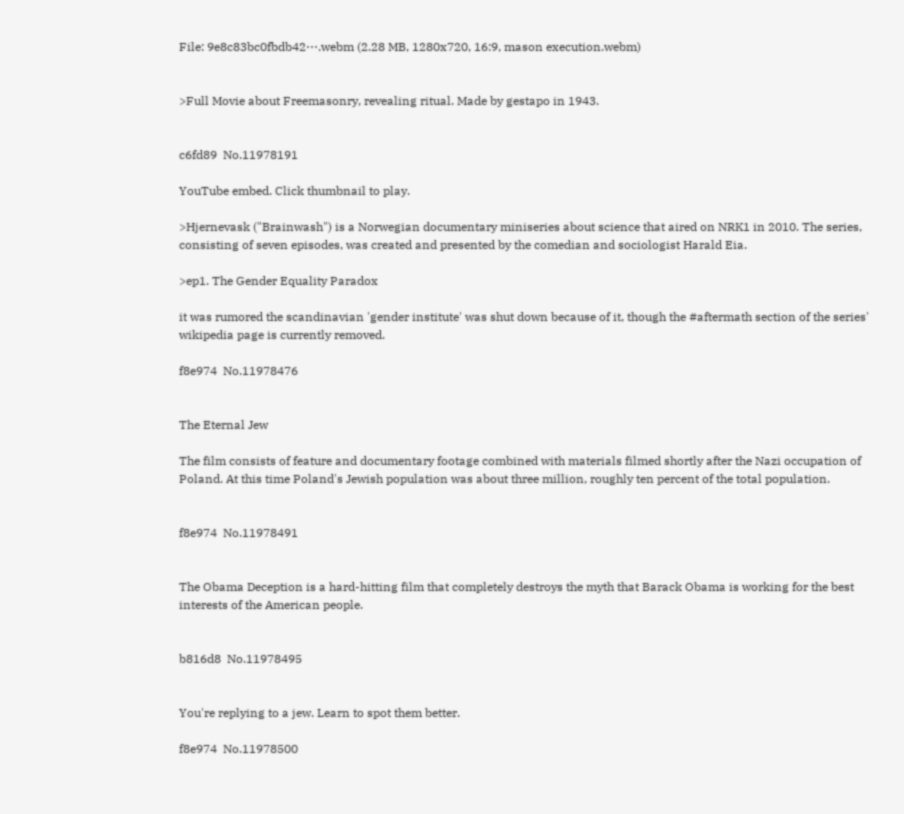File: 9e8c83bc0fbdb42⋯.webm (2.28 MB, 1280x720, 16:9, mason execution.webm)


>Full Movie about Freemasonry, revealing ritual. Made by gestapo in 1943.


c6fd89  No.11978191

YouTube embed. Click thumbnail to play.

>Hjernevask ("Brainwash") is a Norwegian documentary miniseries about science that aired on NRK1 in 2010. The series, consisting of seven episodes, was created and presented by the comedian and sociologist Harald Eia.

>ep1. The Gender Equality Paradox

it was rumored the scandinavian 'gender institute' was shut down because of it, though the #aftermath section of the series' wikipedia page is currently removed.

f8e974  No.11978476


The Eternal Jew

The film consists of feature and documentary footage combined with materials filmed shortly after the Nazi occupation of Poland. At this time Poland's Jewish population was about three million, roughly ten percent of the total population.


f8e974  No.11978491


The Obama Deception is a hard-hitting film that completely destroys the myth that Barack Obama is working for the best interests of the American people.


b816d8  No.11978495


You're replying to a jew. Learn to spot them better.

f8e974  No.11978500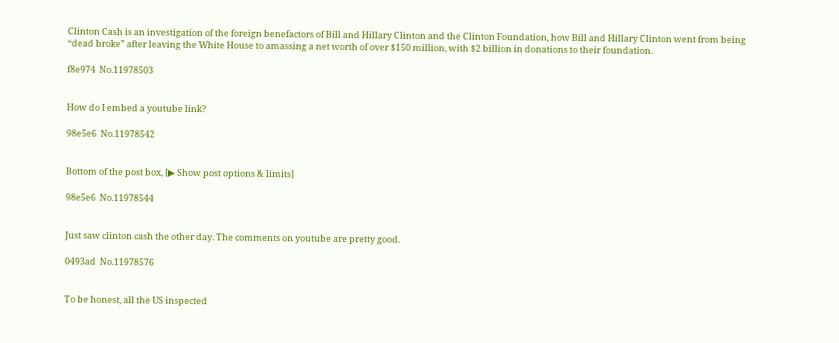Clinton Cash is an investigation of the foreign benefactors of Bill and Hillary Clinton and the Clinton Foundation, how Bill and Hillary Clinton went from being “dead broke” after leaving the White House to amassing a net worth of over $150 million, with $2 billion in donations to their foundation.

f8e974  No.11978503


How do I embed a youtube link?

98e5e6  No.11978542


Bottom of the post box, [▶ Show post options & limits]

98e5e6  No.11978544


Just saw clinton cash the other day. The comments on youtube are pretty good.

0493ad  No.11978576


To be honest, all the US inspected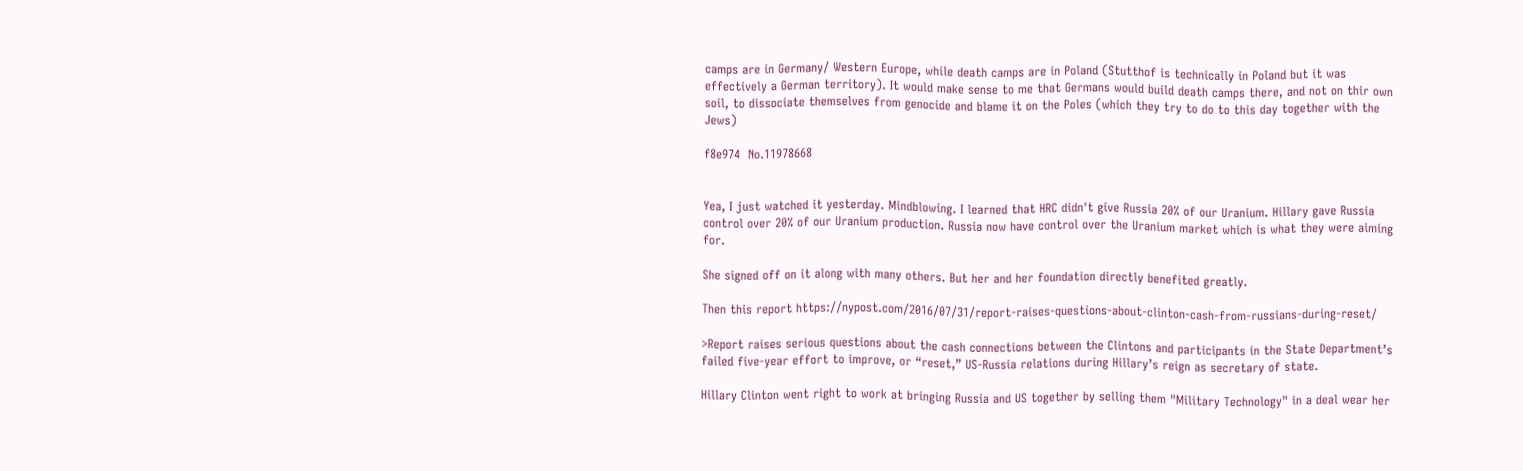camps are in Germany/ Western Europe, while death camps are in Poland (Stutthof is technically in Poland but it was effectively a German territory). It would make sense to me that Germans would build death camps there, and not on thir own soil, to dissociate themselves from genocide and blame it on the Poles (which they try to do to this day together with the Jews)

f8e974  No.11978668


Yea, I just watched it yesterday. Mindblowing. I learned that HRC didn't give Russia 20% of our Uranium. Hillary gave Russia control over 20% of our Uranium production. Russia now have control over the Uranium market which is what they were aiming for.

She signed off on it along with many others. But her and her foundation directly benefited greatly.

Then this report https://nypost.com/2016/07/31/report-raises-questions-about-clinton-cash-from-russians-during-reset/

>Report raises serious questions about the cash connections between the Clintons and participants in the State Department’s failed five-year effort to improve, or “reset,” US-Russia relations during Hillary’s reign as secretary of state.

Hillary Clinton went right to work at bringing Russia and US together by selling them "Military Technology" in a deal wear her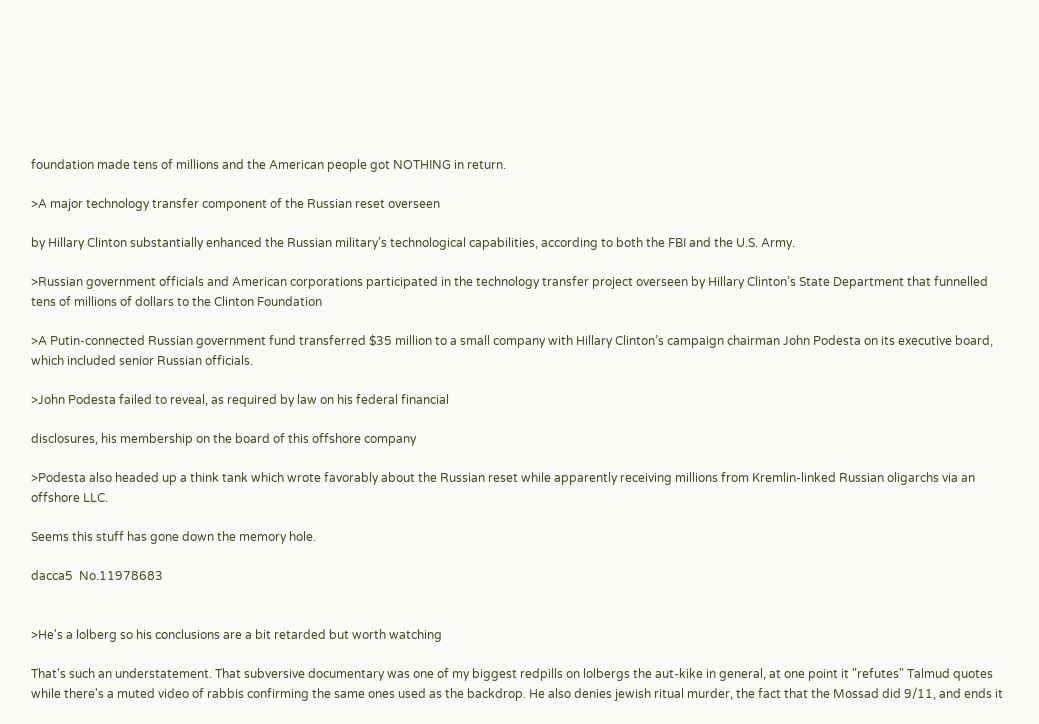foundation made tens of millions and the American people got NOTHING in return.

>A major technology transfer component of the Russian reset overseen

by Hillary Clinton substantially enhanced the Russian military’s technological capabilities, according to both the FBI and the U.S. Army.

>Russian government officials and American corporations participated in the technology transfer project overseen by Hillary Clinton’s State Department that funnelled tens of millions of dollars to the Clinton Foundation

>A Putin-connected Russian government fund transferred $35 million to a small company with Hillary Clinton’s campaign chairman John Podesta on its executive board, which included senior Russian officials.

>John Podesta failed to reveal, as required by law on his federal financial

disclosures, his membership on the board of this offshore company

>Podesta also headed up a think tank which wrote favorably about the Russian reset while apparently receiving millions from Kremlin-linked Russian oligarchs via an offshore LLC.

Seems this stuff has gone down the memory hole.

dacca5  No.11978683


>He's a lolberg so his conclusions are a bit retarded but worth watching

That's such an understatement. That subversive documentary was one of my biggest redpills on lolbergs the aut-kike in general, at one point it "refutes" Talmud quotes while there's a muted video of rabbis confirming the same ones used as the backdrop. He also denies jewish ritual murder, the fact that the Mossad did 9/11, and ends it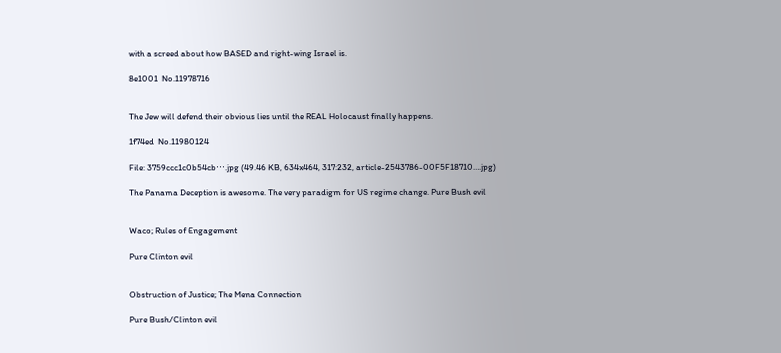with a screed about how BASED and right-wing Israel is.

8e1001  No.11978716


The Jew will defend their obvious lies until the REAL Holocaust finally happens.

1f74ed  No.11980124

File: 3759ccc1c0b54cb⋯.jpg (49.46 KB, 634x464, 317:232, article-2543786-00F5F18710….jpg)

The Panama Deception is awesome. The very paradigm for US regime change. Pure Bush evil


Waco; Rules of Engagement

Pure Clinton evil


Obstruction of Justice; The Mena Connection

Pure Bush/Clinton evil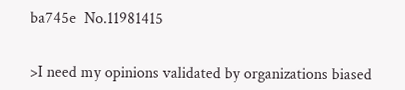ba745e  No.11981415


>I need my opinions validated by organizations biased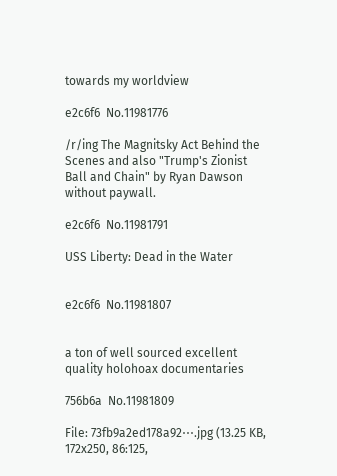towards my worldview

e2c6f6  No.11981776

/r/ing The Magnitsky Act Behind the Scenes and also "Trump's Zionist Ball and Chain" by Ryan Dawson without paywall.

e2c6f6  No.11981791

USS Liberty: Dead in the Water


e2c6f6  No.11981807


a ton of well sourced excellent quality holohoax documentaries

756b6a  No.11981809

File: 73fb9a2ed178a92⋯.jpg (13.25 KB, 172x250, 86:125,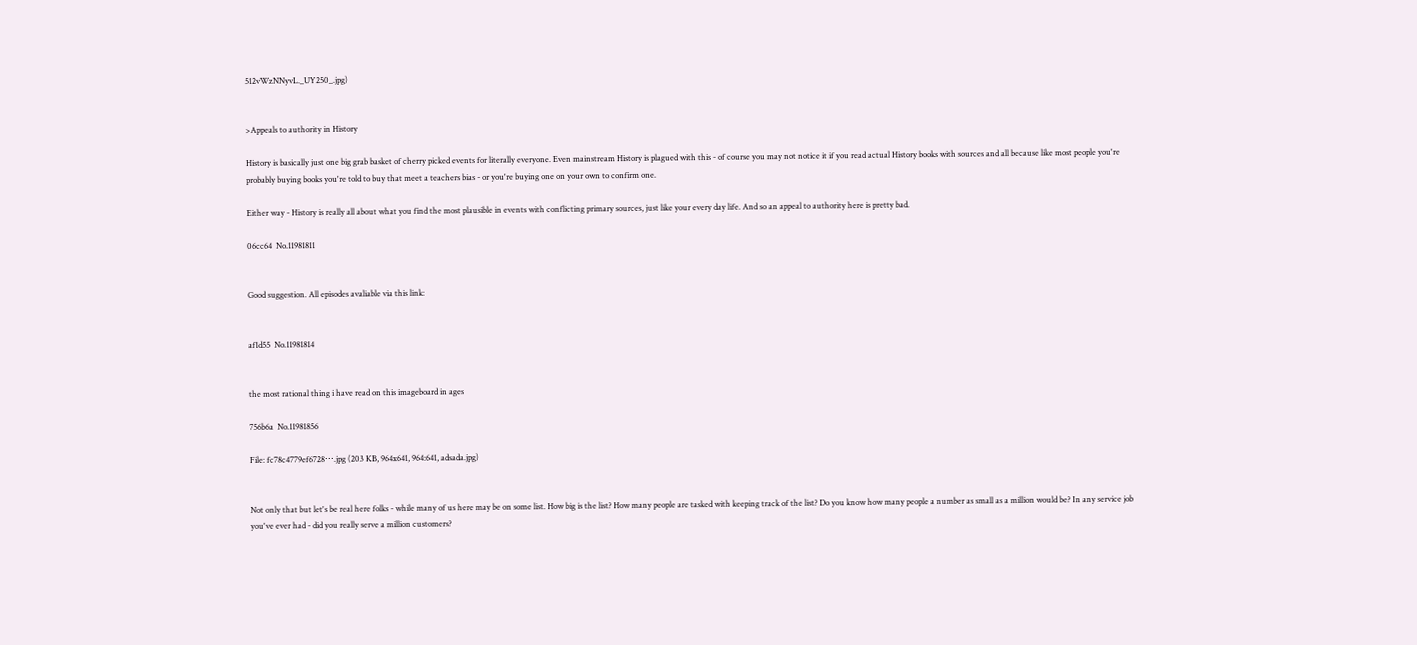512vWzNNyvL._UY250_.jpg)


>Appeals to authority in History

History is basically just one big grab basket of cherry picked events for literally everyone. Even mainstream History is plagued with this - of course you may not notice it if you read actual History books with sources and all because like most people you're probably buying books you're told to buy that meet a teachers bias - or you're buying one on your own to confirm one.

Either way - History is really all about what you find the most plausible in events with conflicting primary sources, just like your every day life. And so an appeal to authority here is pretty bad.

06cc64  No.11981811


Good suggestion. All episodes avaliable via this link:


af1d55  No.11981814


the most rational thing i have read on this imageboard in ages

756b6a  No.11981856

File: fc78c4779ef6728⋯.jpg (203 KB, 964x641, 964:641, adsada.jpg)


Not only that but let's be real here folks - while many of us here may be on some list. How big is the list? How many people are tasked with keeping track of the list? Do you know how many people a number as small as a million would be? In any service job you've ever had - did you really serve a million customers?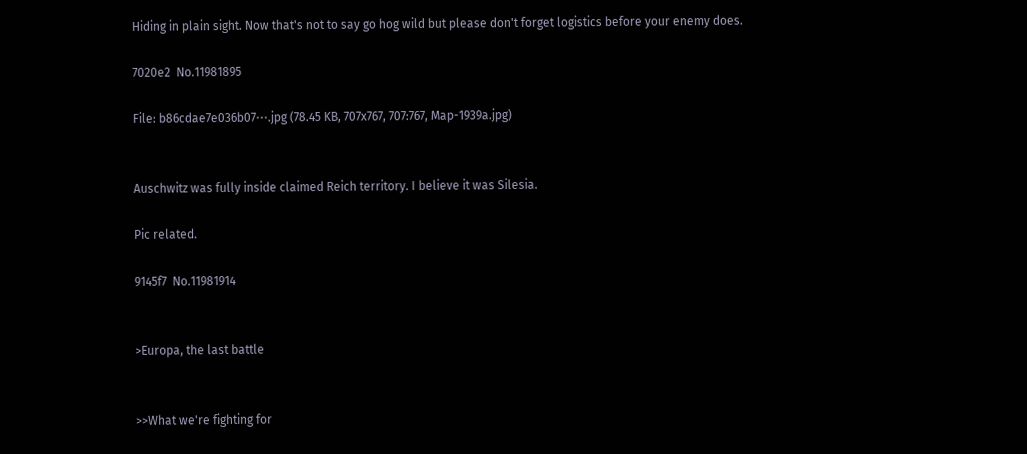Hiding in plain sight. Now that's not to say go hog wild but please don't forget logistics before your enemy does.

7020e2  No.11981895

File: b86cdae7e036b07⋯.jpg (78.45 KB, 707x767, 707:767, Map-1939a.jpg)


Auschwitz was fully inside claimed Reich territory. I believe it was Silesia.

Pic related.

9145f7  No.11981914


>Europa, the last battle


>>What we're fighting for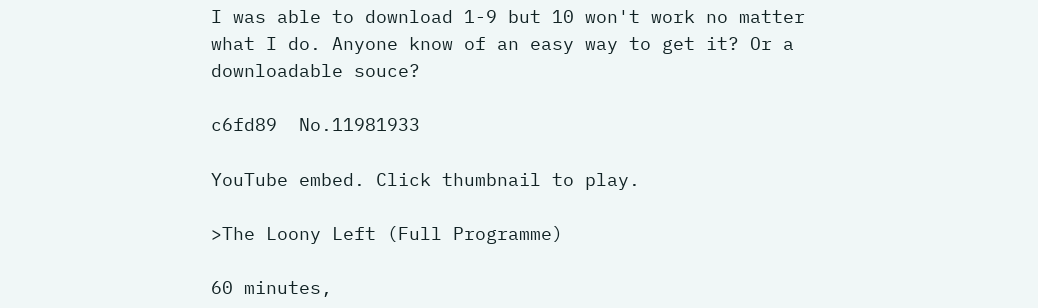I was able to download 1-9 but 10 won't work no matter what I do. Anyone know of an easy way to get it? Or a downloadable souce?

c6fd89  No.11981933

YouTube embed. Click thumbnail to play.

>The Loony Left (Full Programme)

60 minutes,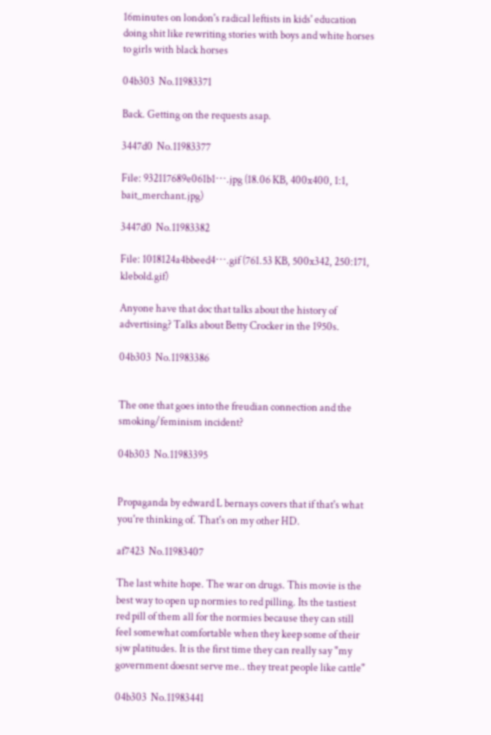16minutes on london's radical leftists in kids' education doing shit like rewriting stories with boys and white horses to girls with black horses

04b303  No.11983371

Back. Getting on the requests asap.

3447d0  No.11983377

File: 932117689e061b1⋯.jpg (18.06 KB, 400x400, 1:1, bait_merchant.jpg)

3447d0  No.11983382

File: 1018124a4bbeed4⋯.gif (761.53 KB, 500x342, 250:171, klebold.gif)

Anyone have that doc that talks about the history of advertising? Talks about Betty Crocker in the 1950s.

04b303  No.11983386


The one that goes into the freudian connection and the smoking/feminism incident?

04b303  No.11983395


Propaganda by edward L bernays covers that if that's what you're thinking of. That's on my other HD.

af7423  No.11983407

The last white hope. The war on drugs. This movie is the best way to open up normies to red pilling. Its the tastiest red pill of them all for the normies because they can still feel somewhat comfortable when they keep some of their sjw platitudes. It is the first time they can really say "my government doesnt serve me.. they treat people like cattle"

04b303  No.11983441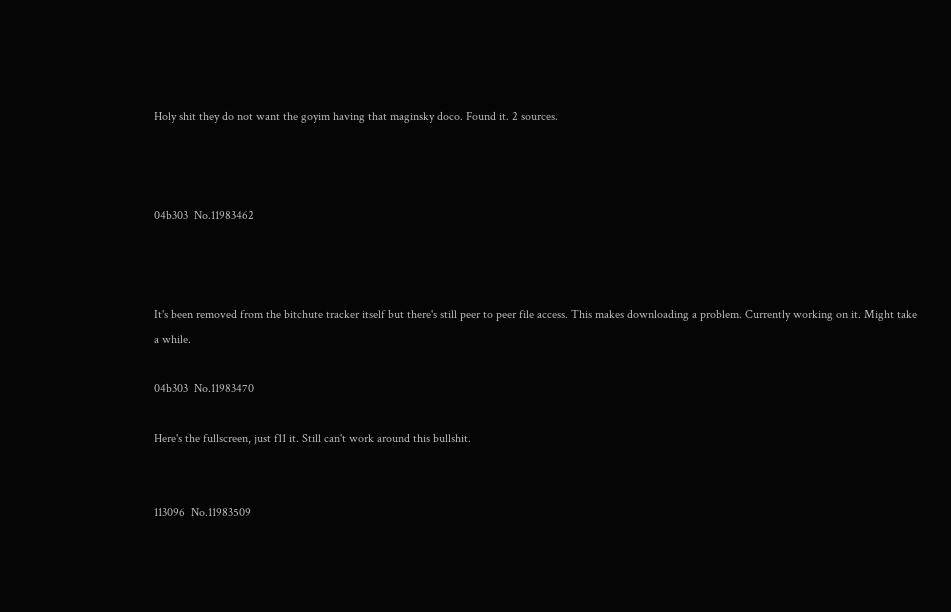Holy shit they do not want the goyim having that maginsky doco. Found it. 2 sources.



04b303  No.11983462



It's been removed from the bitchute tracker itself but there's still peer to peer file access. This makes downloading a problem. Currently working on it. Might take a while.

04b303  No.11983470

Here's the fullscreen, just f11 it. Still can't work around this bullshit.


113096  No.11983509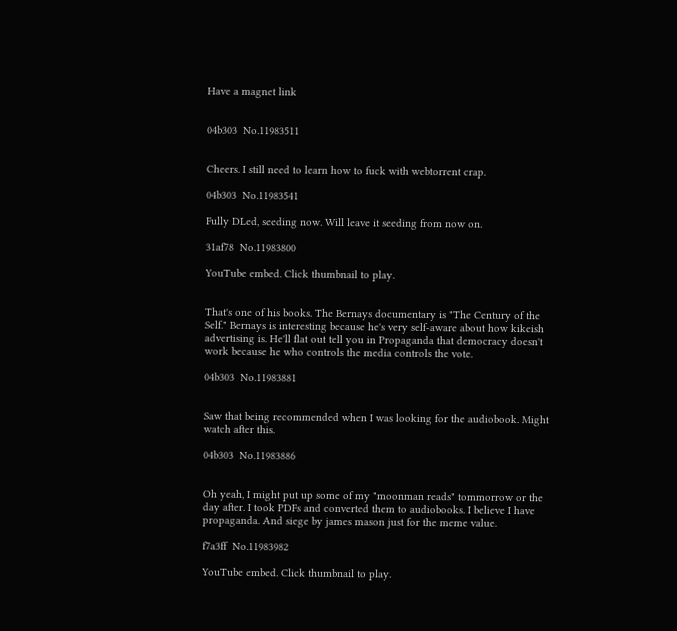Have a magnet link


04b303  No.11983511


Cheers. I still need to learn how to fuck with webtorrent crap.

04b303  No.11983541

Fully DLed, seeding now. Will leave it seeding from now on.

31af78  No.11983800

YouTube embed. Click thumbnail to play.


That's one of his books. The Bernays documentary is "The Century of the Self." Bernays is interesting because he's very self-aware about how kikeish advertising is. He'll flat out tell you in Propaganda that democracy doesn't work because he who controls the media controls the vote.

04b303  No.11983881


Saw that being recommended when I was looking for the audiobook. Might watch after this.

04b303  No.11983886


Oh yeah, I might put up some of my "moonman reads" tommorrow or the day after. I took PDFs and converted them to audiobooks. I believe I have propaganda. And siege by james mason just for the meme value.

f7a3ff  No.11983982

YouTube embed. Click thumbnail to play.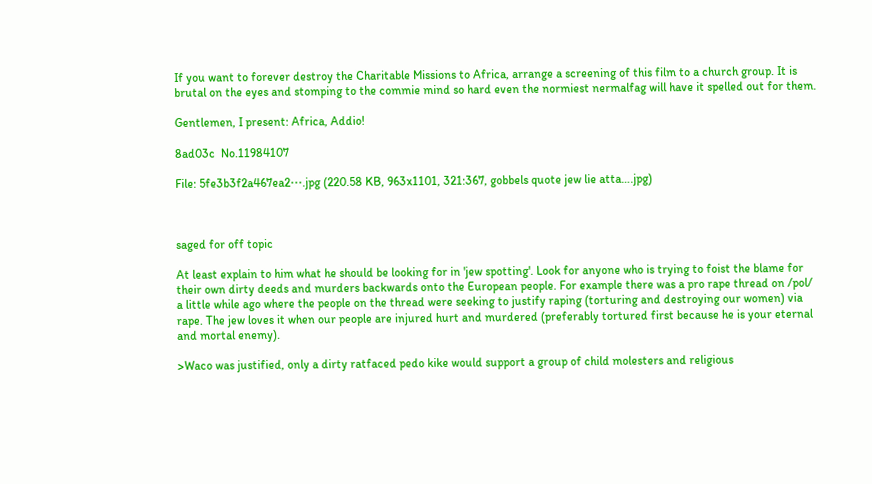If you want to forever destroy the Charitable Missions to Africa, arrange a screening of this film to a church group. It is brutal on the eyes and stomping to the commie mind so hard even the normiest nermalfag will have it spelled out for them.

Gentlemen, I present: Africa, Addio!

8ad03c  No.11984107

File: 5fe3b3f2a467ea2⋯.jpg (220.58 KB, 963x1101, 321:367, gobbels quote jew lie atta….jpg)



saged for off topic

At least explain to him what he should be looking for in 'jew spotting'. Look for anyone who is trying to foist the blame for their own dirty deeds and murders backwards onto the European people. For example there was a pro rape thread on /pol/ a little while ago where the people on the thread were seeking to justify raping (torturing and destroying our women) via rape. The jew loves it when our people are injured hurt and murdered (preferably tortured first because he is your eternal and mortal enemy).

>Waco was justified, only a dirty ratfaced pedo kike would support a group of child molesters and religious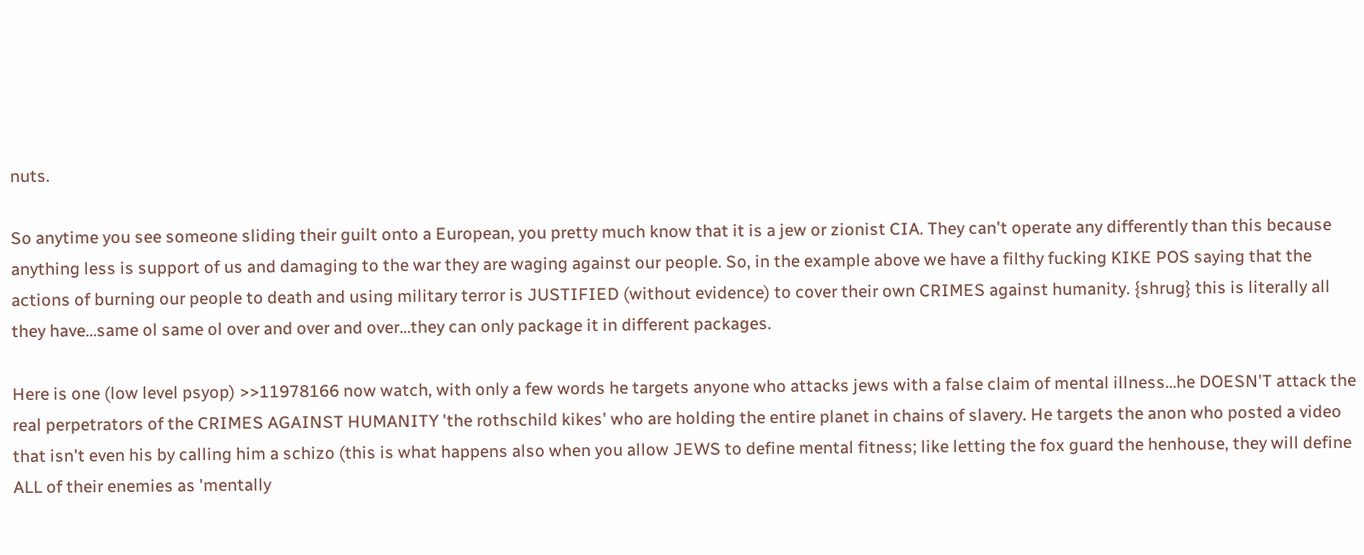nuts.

So anytime you see someone sliding their guilt onto a European, you pretty much know that it is a jew or zionist CIA. They can't operate any differently than this because anything less is support of us and damaging to the war they are waging against our people. So, in the example above we have a filthy fucking KIKE POS saying that the actions of burning our people to death and using military terror is JUSTIFIED (without evidence) to cover their own CRIMES against humanity. {shrug} this is literally all they have…same ol same ol over and over and over…they can only package it in different packages.

Here is one (low level psyop) >>11978166 now watch, with only a few words he targets anyone who attacks jews with a false claim of mental illness…he DOESN'T attack the real perpetrators of the CRIMES AGAINST HUMANITY 'the rothschild kikes' who are holding the entire planet in chains of slavery. He targets the anon who posted a video that isn't even his by calling him a schizo (this is what happens also when you allow JEWS to define mental fitness; like letting the fox guard the henhouse, they will define ALL of their enemies as 'mentally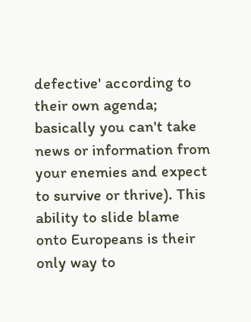defective' according to their own agenda; basically you can't take news or information from your enemies and expect to survive or thrive). This ability to slide blame onto Europeans is their only way to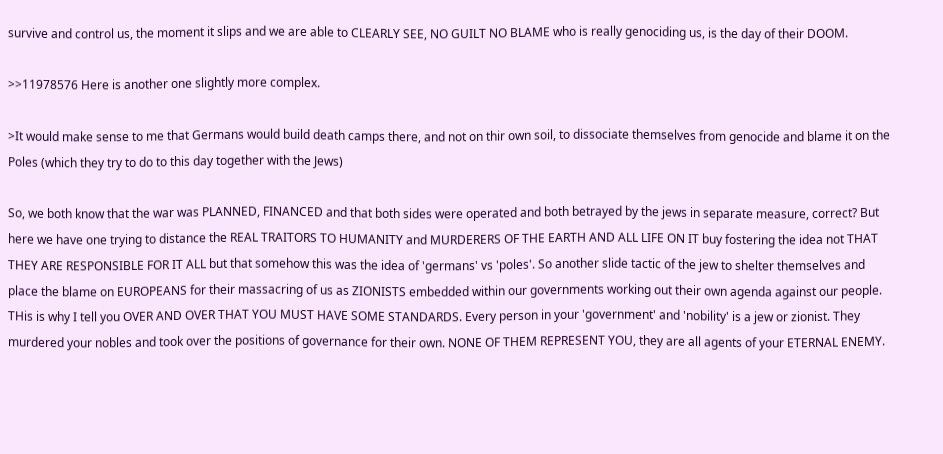survive and control us, the moment it slips and we are able to CLEARLY SEE, NO GUILT NO BLAME who is really genociding us, is the day of their DOOM.

>>11978576 Here is another one slightly more complex.

>It would make sense to me that Germans would build death camps there, and not on thir own soil, to dissociate themselves from genocide and blame it on the Poles (which they try to do to this day together with the Jews)

So, we both know that the war was PLANNED, FINANCED and that both sides were operated and both betrayed by the jews in separate measure, correct? But here we have one trying to distance the REAL TRAITORS TO HUMANITY and MURDERERS OF THE EARTH AND ALL LIFE ON IT buy fostering the idea not THAT THEY ARE RESPONSIBLE FOR IT ALL but that somehow this was the idea of 'germans' vs 'poles'. So another slide tactic of the jew to shelter themselves and place the blame on EUROPEANS for their massacring of us as ZIONISTS embedded within our governments working out their own agenda against our people. THis is why I tell you OVER AND OVER THAT YOU MUST HAVE SOME STANDARDS. Every person in your 'government' and 'nobility' is a jew or zionist. They murdered your nobles and took over the positions of governance for their own. NONE OF THEM REPRESENT YOU, they are all agents of your ETERNAL ENEMY.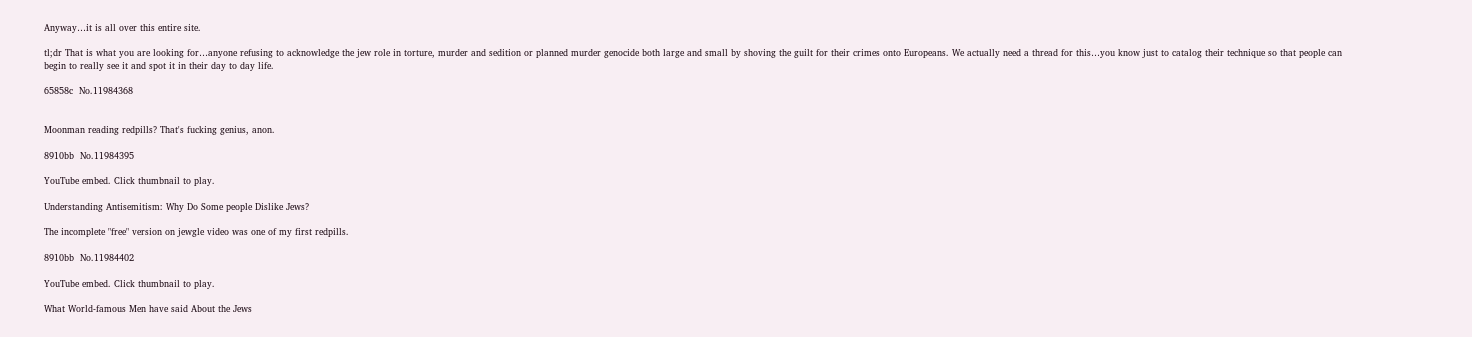Anyway…it is all over this entire site.

tl;dr That is what you are looking for…anyone refusing to acknowledge the jew role in torture, murder and sedition or planned murder genocide both large and small by shoving the guilt for their crimes onto Europeans. We actually need a thread for this…you know just to catalog their technique so that people can begin to really see it and spot it in their day to day life.

65858c  No.11984368


Moonman reading redpills? That's fucking genius, anon.

8910bb  No.11984395

YouTube embed. Click thumbnail to play.

Understanding Antisemitism: Why Do Some people Dislike Jews?

The incomplete "free" version on jewgle video was one of my first redpills.

8910bb  No.11984402

YouTube embed. Click thumbnail to play.

What World-famous Men have said About the Jews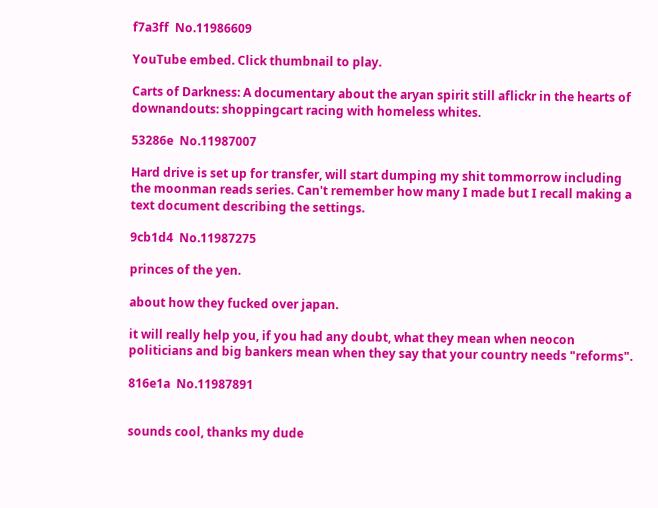f7a3ff  No.11986609

YouTube embed. Click thumbnail to play.

Carts of Darkness: A documentary about the aryan spirit still aflickr in the hearts of downandouts: shoppingcart racing with homeless whites.

53286e  No.11987007

Hard drive is set up for transfer, will start dumping my shit tommorrow including the moonman reads series. Can't remember how many I made but I recall making a text document describing the settings.

9cb1d4  No.11987275

princes of the yen.

about how they fucked over japan.

it will really help you, if you had any doubt, what they mean when neocon politicians and big bankers mean when they say that your country needs "reforms".

816e1a  No.11987891


sounds cool, thanks my dude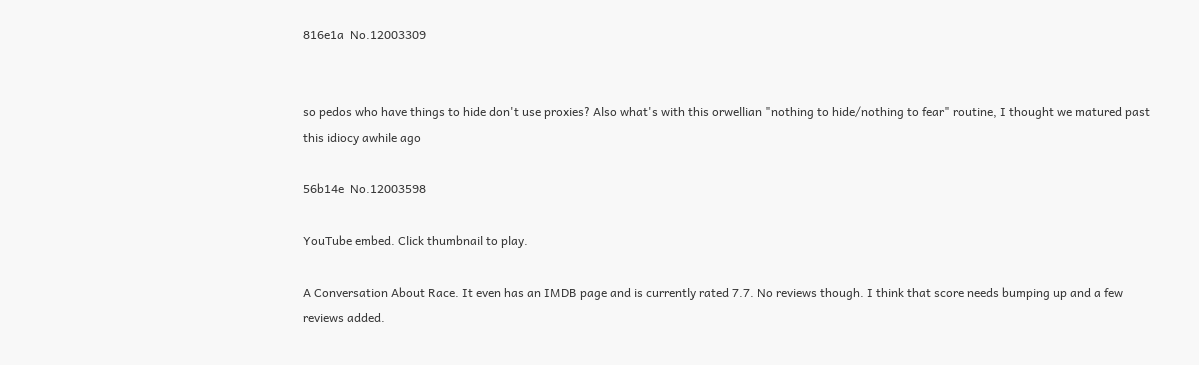816e1a  No.12003309


so pedos who have things to hide don't use proxies? Also what's with this orwellian "nothing to hide/nothing to fear" routine, I thought we matured past this idiocy awhile ago

56b14e  No.12003598

YouTube embed. Click thumbnail to play.

A Conversation About Race. It even has an IMDB page and is currently rated 7.7. No reviews though. I think that score needs bumping up and a few reviews added.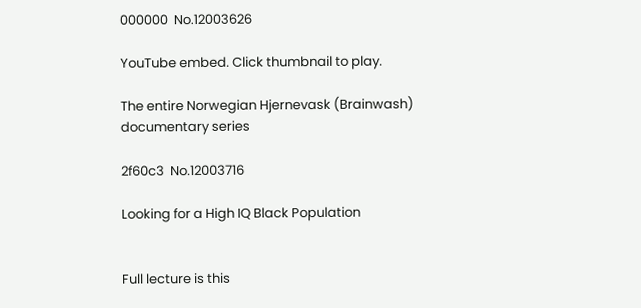000000  No.12003626

YouTube embed. Click thumbnail to play.

The entire Norwegian Hjernevask (Brainwash) documentary series

2f60c3  No.12003716

Looking for a High IQ Black Population


Full lecture is this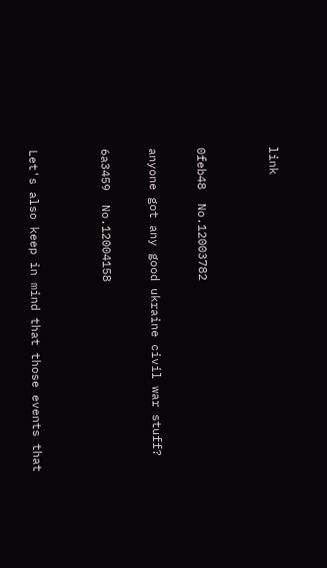link


0feb48  No.12003782

anyone got any good ukraine civil war stuff?

6a3459  No.12004158


Let's also keep in mind that those events that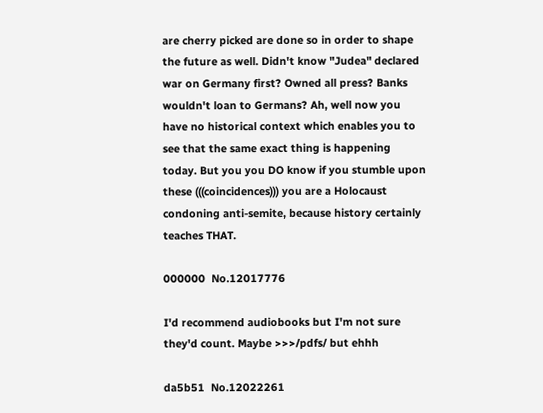are cherry picked are done so in order to shape the future as well. Didn't know "Judea" declared war on Germany first? Owned all press? Banks wouldn't loan to Germans? Ah, well now you have no historical context which enables you to see that the same exact thing is happening today. But you you DO know if you stumble upon these (((coincidences))) you are a Holocaust condoning anti-semite, because history certainly teaches THAT.

000000  No.12017776

I'd recommend audiobooks but I'm not sure they'd count. Maybe >>>/pdfs/ but ehhh

da5b51  No.12022261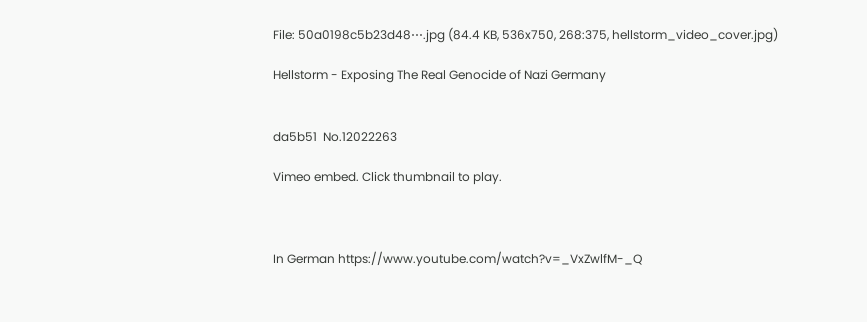File: 50a0198c5b23d48⋯.jpg (84.4 KB, 536x750, 268:375, hellstorm_video_cover.jpg)

Hellstorm - Exposing The Real Genocide of Nazi Germany


da5b51  No.12022263

Vimeo embed. Click thumbnail to play.



In German https://www.youtube.com/watch?v=_VxZwlfM-_Q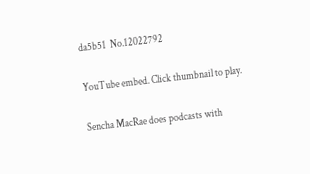da5b51  No.12022792

YouTube embed. Click thumbnail to play.

Sencha MacRae does podcasts with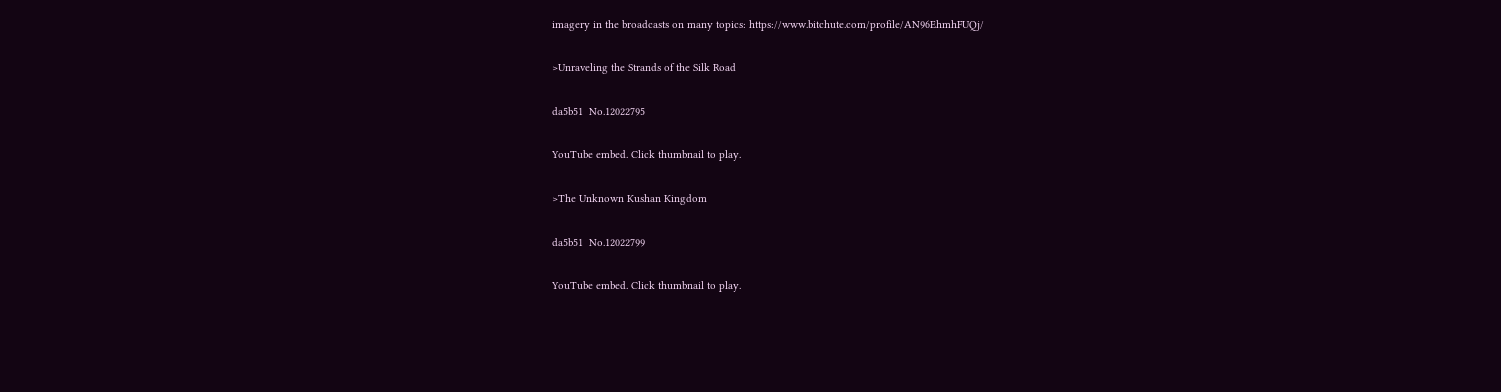imagery in the broadcasts on many topics: https://www.bitchute.com/profile/AN96EhmhFUQj/

>Unraveling the Strands of the Silk Road

da5b51  No.12022795

YouTube embed. Click thumbnail to play.

>The Unknown Kushan Kingdom

da5b51  No.12022799

YouTube embed. Click thumbnail to play.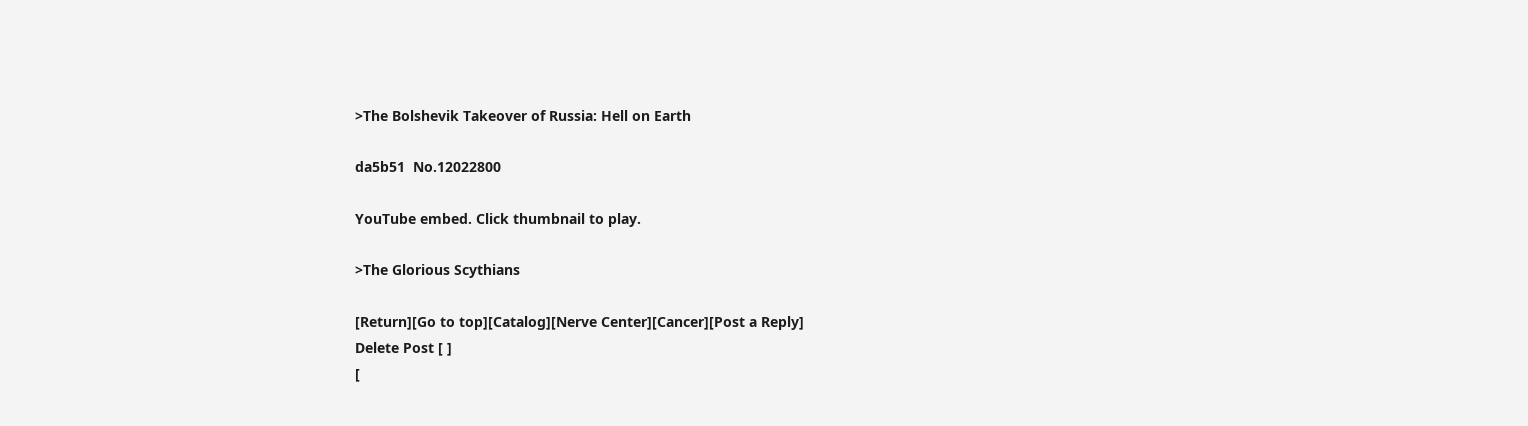>The Bolshevik Takeover of Russia: Hell on Earth

da5b51  No.12022800

YouTube embed. Click thumbnail to play.

>The Glorious Scythians

[Return][Go to top][Catalog][Nerve Center][Cancer][Post a Reply]
Delete Post [ ]
[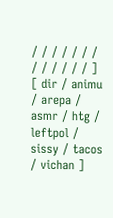/ / / / / / / / / / / / / ] [ dir / animu / arepa / asmr / htg / leftpol / sissy / tacos / vichan ]